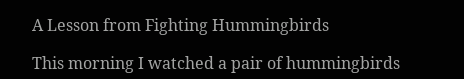A Lesson from Fighting Hummingbirds

This morning I watched a pair of hummingbirds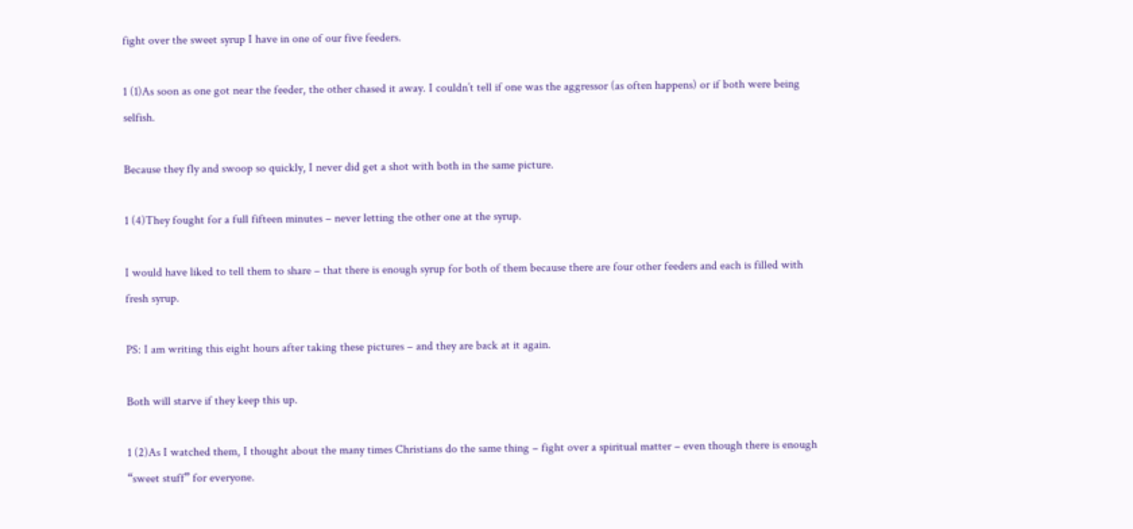fight over the sweet syrup I have in one of our five feeders.

1 (1)As soon as one got near the feeder, the other chased it away. I couldn’t tell if one was the aggressor (as often happens) or if both were being selfish.

Because they fly and swoop so quickly, I never did get a shot with both in the same picture.

1 (4)They fought for a full fifteen minutes – never letting the other one at the syrup.

I would have liked to tell them to share – that there is enough syrup for both of them because there are four other feeders and each is filled with fresh syrup.

PS: I am writing this eight hours after taking these pictures – and they are back at it again.

Both will starve if they keep this up.

1 (2)As I watched them, I thought about the many times Christians do the same thing – fight over a spiritual matter – even though there is enough “sweet stuff” for everyone.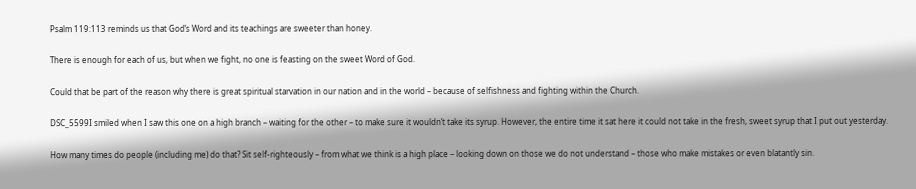Psalm 119:113 reminds us that God’s Word and its teachings are sweeter than honey.

There is enough for each of us, but when we fight, no one is feasting on the sweet Word of God.

Could that be part of the reason why there is great spiritual starvation in our nation and in the world – because of selfishness and fighting within the Church.

DSC_5599I smiled when I saw this one on a high branch – waiting for the other – to make sure it wouldn’t take its syrup. However, the entire time it sat here it could not take in the fresh, sweet syrup that I put out yesterday.

How many times do people (including me) do that? Sit self-righteously – from what we think is a high place – looking down on those we do not understand – those who make mistakes or even blatantly sin.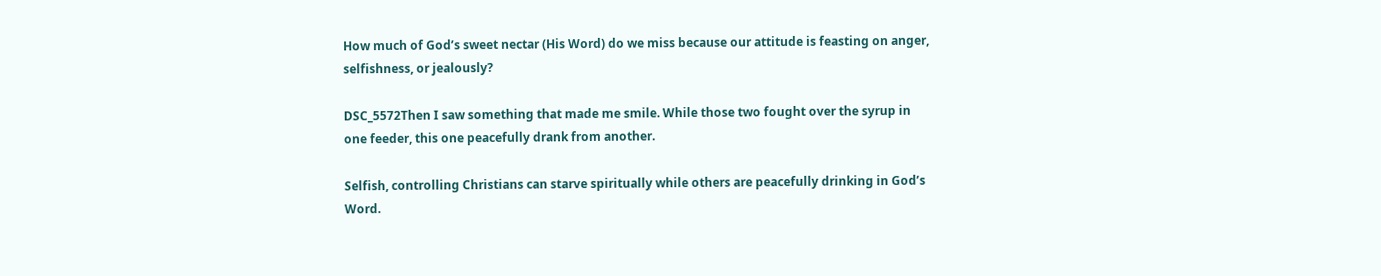How much of God’s sweet nectar (His Word) do we miss because our attitude is feasting on anger, selfishness, or jealously?

DSC_5572Then I saw something that made me smile. While those two fought over the syrup in one feeder, this one peacefully drank from another.

Selfish, controlling Christians can starve spiritually while others are peacefully drinking in God’s Word.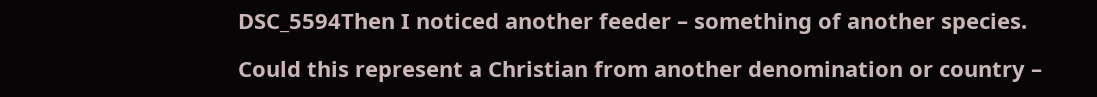DSC_5594Then I noticed another feeder – something of another species.

Could this represent a Christian from another denomination or country –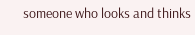someone who looks and thinks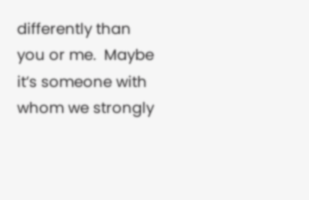differently than you or me.  Maybe it’s someone with whom we strongly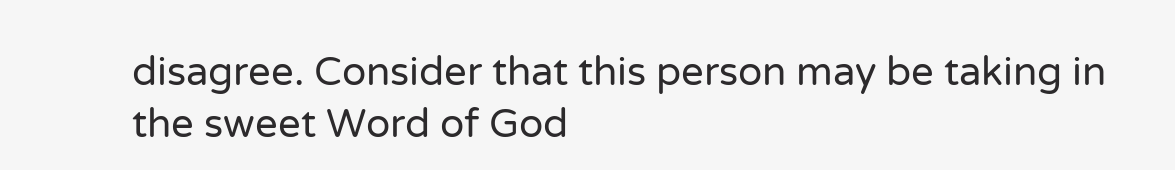disagree. Consider that this person may be taking in the sweet Word of God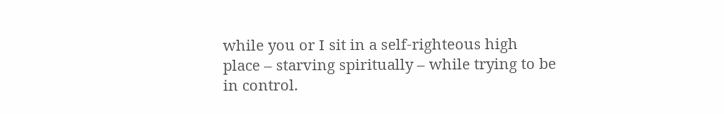while you or I sit in a self-righteous high place – starving spiritually – while trying to be in control.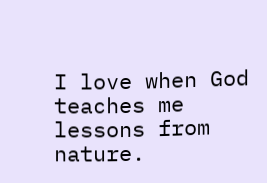I love when God teaches me lessons from nature.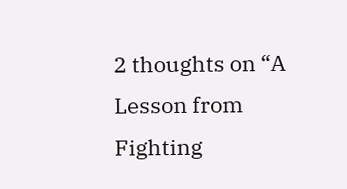2 thoughts on “A Lesson from Fighting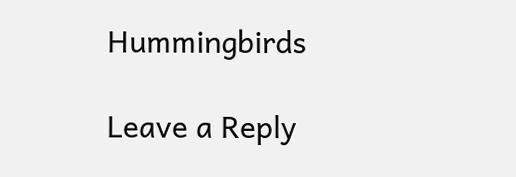Hummingbirds

Leave a Reply